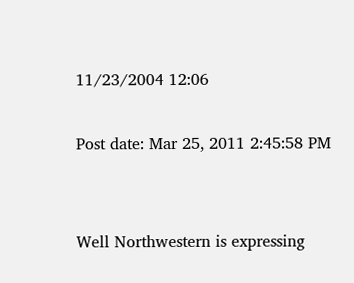11/23/2004 12:06

Post date: Mar 25, 2011 2:45:58 PM


Well Northwestern is expressing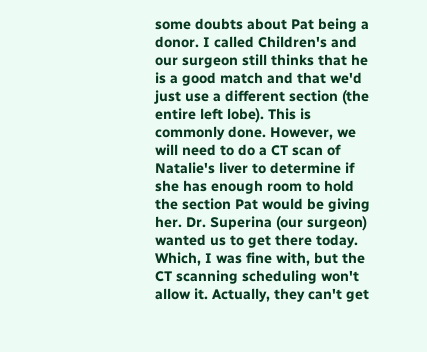some doubts about Pat being a donor. I called Children's and our surgeon still thinks that he is a good match and that we'd just use a different section (the entire left lobe). This is commonly done. However, we will need to do a CT scan of Natalie's liver to determine if she has enough room to hold the section Pat would be giving her. Dr. Superina (our surgeon) wanted us to get there today. Which, I was fine with, but the CT scanning scheduling won't allow it. Actually, they can't get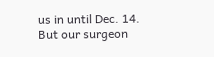us in until Dec. 14. But our surgeon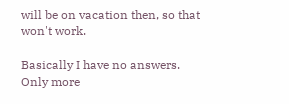will be on vacation then, so that won't work.

Basically I have no answers. Only more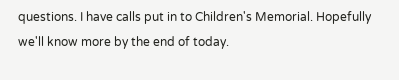questions. I have calls put in to Children's Memorial. Hopefully we'll know more by the end of today.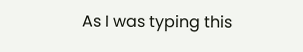As I was typing this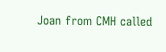Joan from CMH called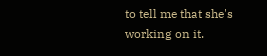to tell me that she's working on it.